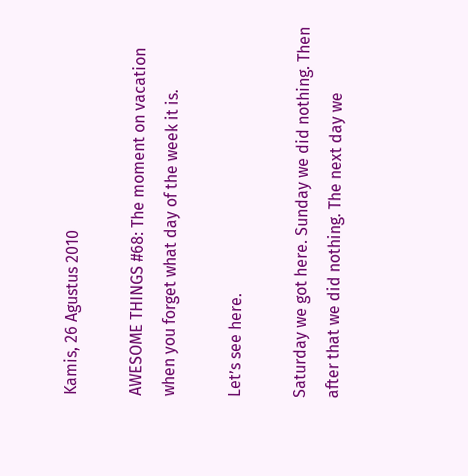Kamis, 26 Agustus 2010

AWESOME THINGS #68: The moment on vacation when you forget what day of the week it is.

Let’s see here.

Saturday we got here. Sunday we did nothing. Then after that we did nothing. The next day we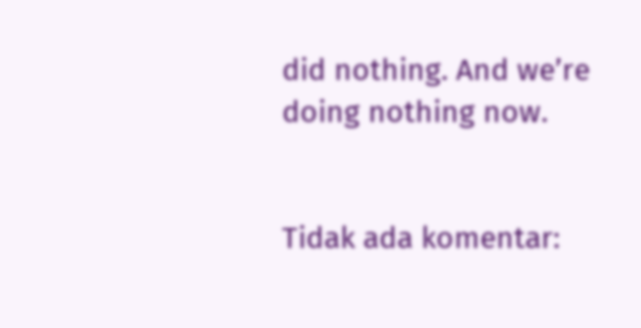did nothing. And we’re doing nothing now.


Tidak ada komentar: